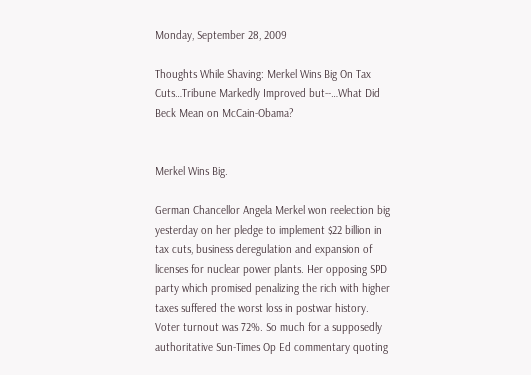Monday, September 28, 2009

Thoughts While Shaving: Merkel Wins Big On Tax Cuts…Tribune Markedly Improved but--…What Did Beck Mean on McCain-Obama?


Merkel Wins Big.

German Chancellor Angela Merkel won reelection big yesterday on her pledge to implement $22 billion in tax cuts, business deregulation and expansion of licenses for nuclear power plants. Her opposing SPD party which promised penalizing the rich with higher taxes suffered the worst loss in postwar history. Voter turnout was 72%. So much for a supposedly authoritative Sun-Times Op Ed commentary quoting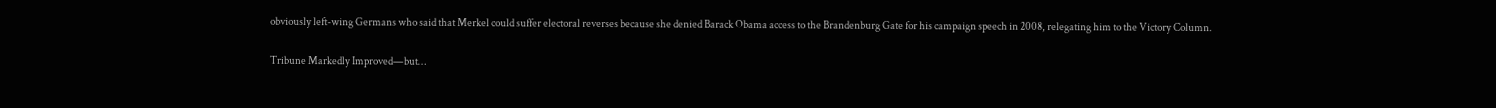obviously left-wing Germans who said that Merkel could suffer electoral reverses because she denied Barack Obama access to the Brandenburg Gate for his campaign speech in 2008, relegating him to the Victory Column.

Tribune Markedly Improved—but…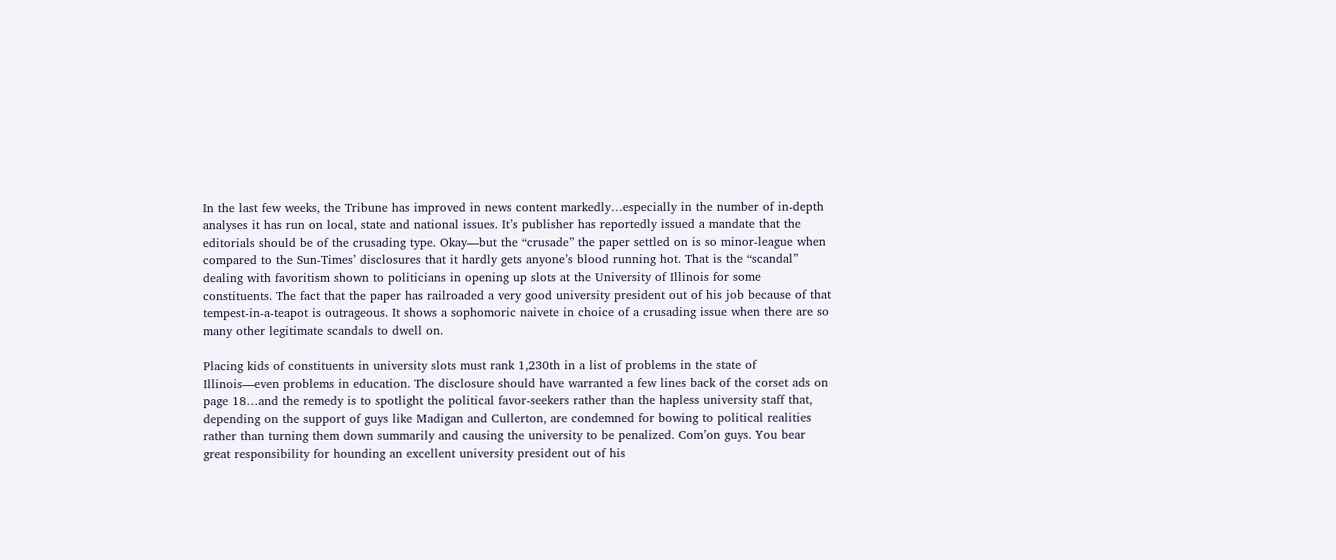In the last few weeks, the Tribune has improved in news content markedly…especially in the number of in-depth analyses it has run on local, state and national issues. It’s publisher has reportedly issued a mandate that the editorials should be of the crusading type. Okay—but the “crusade” the paper settled on is so minor-league when compared to the Sun-Times’ disclosures that it hardly gets anyone’s blood running hot. That is the “scandal” dealing with favoritism shown to politicians in opening up slots at the University of Illinois for some constituents. The fact that the paper has railroaded a very good university president out of his job because of that tempest-in-a-teapot is outrageous. It shows a sophomoric naivete in choice of a crusading issue when there are so many other legitimate scandals to dwell on.

Placing kids of constituents in university slots must rank 1,230th in a list of problems in the state of Illinois—even problems in education. The disclosure should have warranted a few lines back of the corset ads on page 18…and the remedy is to spotlight the political favor-seekers rather than the hapless university staff that, depending on the support of guys like Madigan and Cullerton, are condemned for bowing to political realities rather than turning them down summarily and causing the university to be penalized. Com’on guys. You bear great responsibility for hounding an excellent university president out of his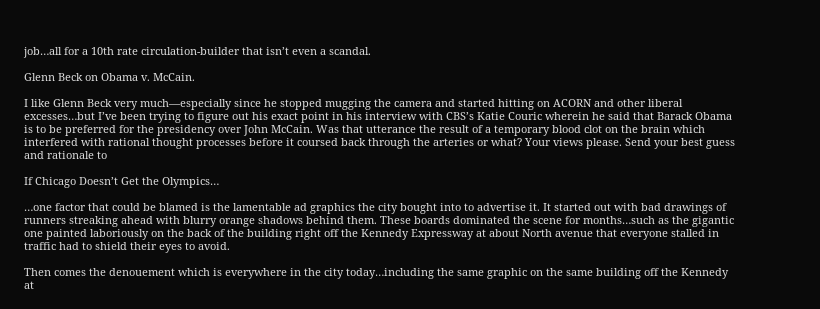job…all for a 10th rate circulation-builder that isn’t even a scandal.

Glenn Beck on Obama v. McCain.

I like Glenn Beck very much—especially since he stopped mugging the camera and started hitting on ACORN and other liberal excesses…but I’ve been trying to figure out his exact point in his interview with CBS’s Katie Couric wherein he said that Barack Obama is to be preferred for the presidency over John McCain. Was that utterance the result of a temporary blood clot on the brain which interfered with rational thought processes before it coursed back through the arteries or what? Your views please. Send your best guess and rationale to

If Chicago Doesn’t Get the Olympics…

…one factor that could be blamed is the lamentable ad graphics the city bought into to advertise it. It started out with bad drawings of runners streaking ahead with blurry orange shadows behind them. These boards dominated the scene for months…such as the gigantic one painted laboriously on the back of the building right off the Kennedy Expressway at about North avenue that everyone stalled in traffic had to shield their eyes to avoid.

Then comes the denouement which is everywhere in the city today…including the same graphic on the same building off the Kennedy at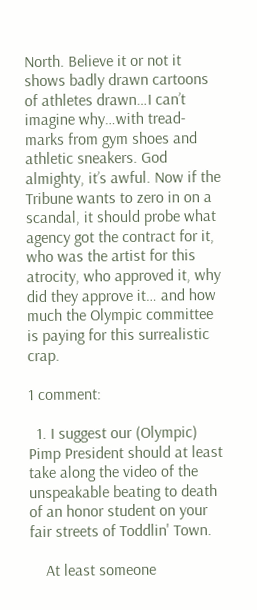North. Believe it or not it shows badly drawn cartoons of athletes drawn…I can’t imagine why…with tread-marks from gym shoes and athletic sneakers. God almighty, it’s awful. Now if the Tribune wants to zero in on a scandal, it should probe what agency got the contract for it, who was the artist for this atrocity, who approved it, why did they approve it… and how much the Olympic committee is paying for this surrealistic crap.

1 comment:

  1. I suggest our (Olympic) Pimp President should at least take along the video of the unspeakable beating to death of an honor student on your fair streets of Toddlin' Town.

    At least someone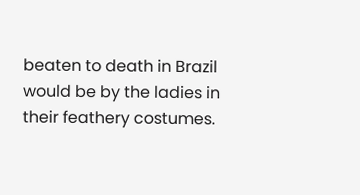beaten to death in Brazil would be by the ladies in their feathery costumes.